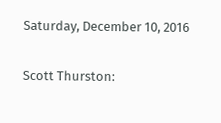Saturday, December 10, 2016

Scott Thurston: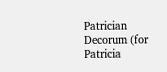Patrician Decorum (for Patricia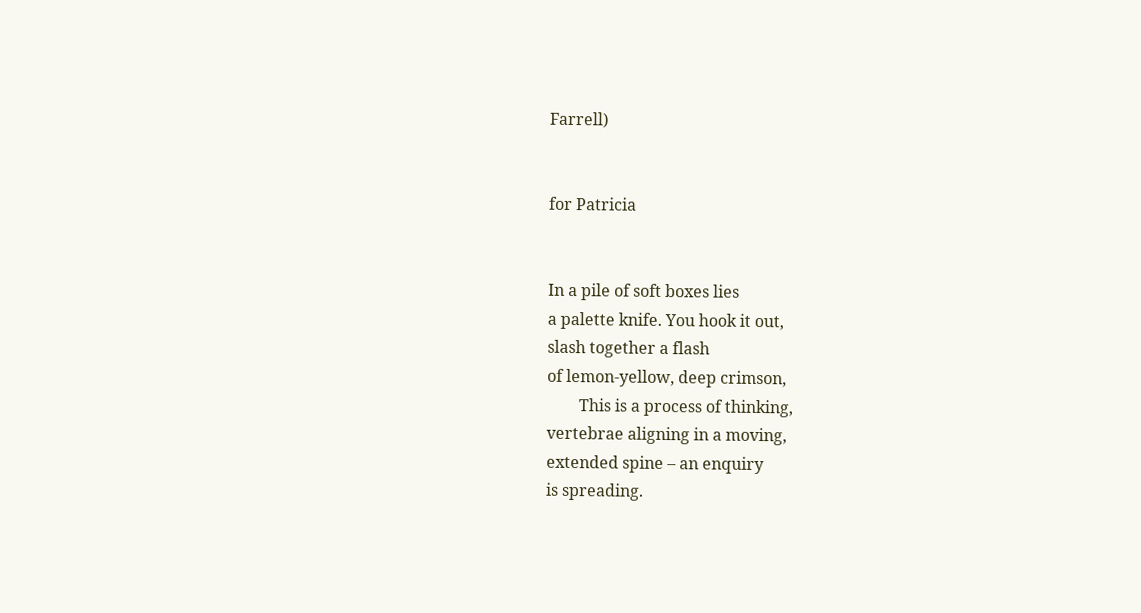Farrell)


for Patricia


In a pile of soft boxes lies
a palette knife. You hook it out,
slash together a flash
of lemon-yellow, deep crimson,
        This is a process of thinking,
vertebrae aligning in a moving,
extended spine – an enquiry
is spreading.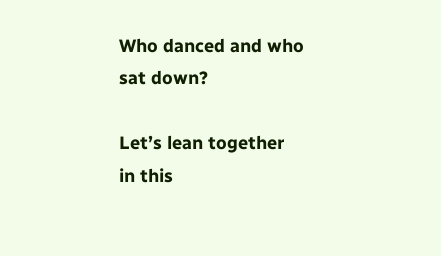Who danced and who sat down?

Let’s lean together in this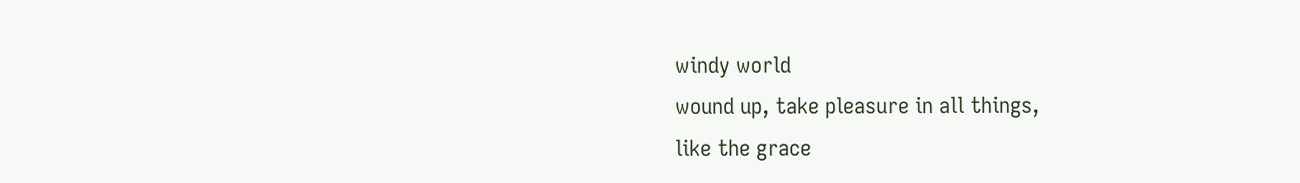windy world
wound up, take pleasure in all things,
like the grace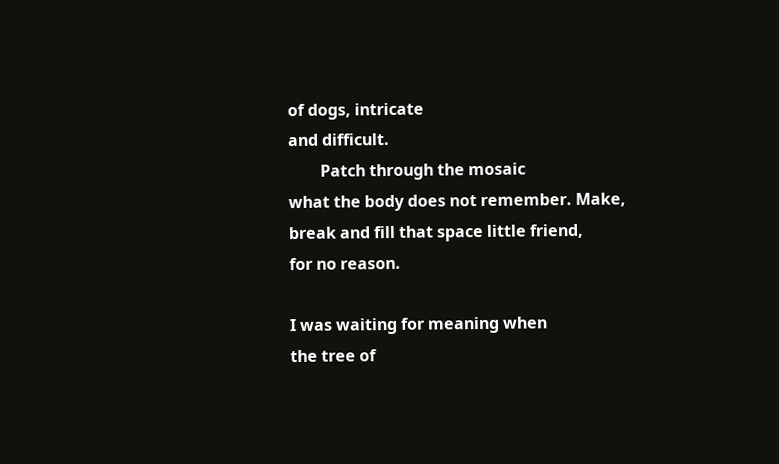of dogs, intricate
and difficult.
        Patch through the mosaic
what the body does not remember. Make,
break and fill that space little friend,
for no reason.

I was waiting for meaning when
the tree of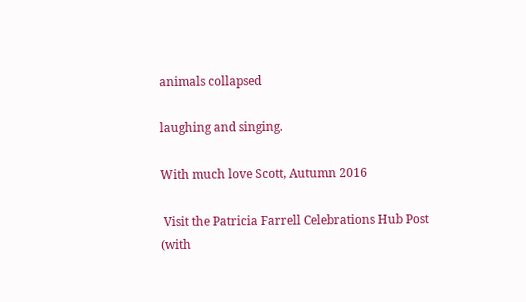animals collapsed

laughing and singing.

With much love Scott, Autumn 2016

 Visit the Patricia Farrell Celebrations Hub Post (with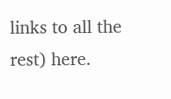links to all the rest) here.